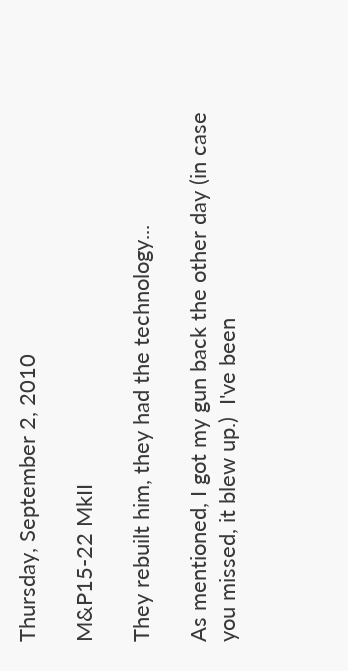Thursday, September 2, 2010

M&P15-22 MkII

They rebuilt him, they had the technology...

As mentioned, I got my gun back the other day (in case you missed, it blew up.)  I've been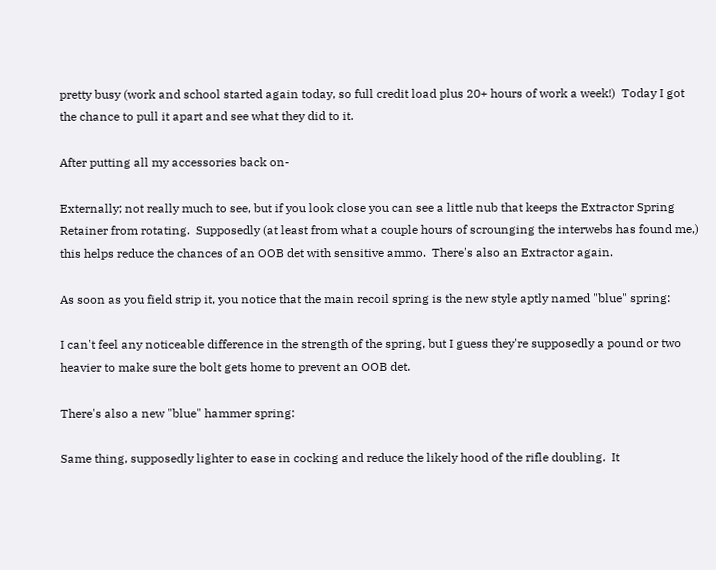pretty busy (work and school started again today, so full credit load plus 20+ hours of work a week!)  Today I got the chance to pull it apart and see what they did to it.

After putting all my accessories back on-

Externally; not really much to see, but if you look close you can see a little nub that keeps the Extractor Spring Retainer from rotating.  Supposedly (at least from what a couple hours of scrounging the interwebs has found me,) this helps reduce the chances of an OOB det with sensitive ammo.  There's also an Extractor again.

As soon as you field strip it, you notice that the main recoil spring is the new style aptly named "blue" spring:

I can't feel any noticeable difference in the strength of the spring, but I guess they're supposedly a pound or two heavier to make sure the bolt gets home to prevent an OOB det.

There's also a new "blue" hammer spring:

Same thing, supposedly lighter to ease in cocking and reduce the likely hood of the rifle doubling.  It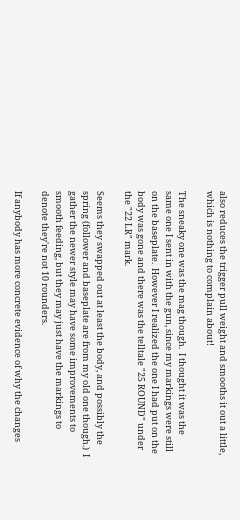also reduces the trigger pull weight and smooths it out a little, which is nothing to complain about!

The sneaky one was the mag though.  I thought it was the same one I sent in with the gun, since my markings were still on the baseplate.  However I realized the one I had put on the body was gone and there was the telltale "25 ROUND" under the "22 LR" mark.

Seems they swapped out at least the body, and possibly the spring (follower and baseplate are from my old one though.)  I gather the newer style may have some improvements to smooth feeding, but they may just have the markings to denote they're not 10 rounders.

If anybody has more concrete evidence of why the changes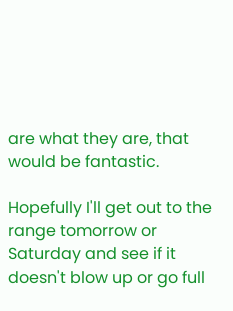are what they are, that would be fantastic.

Hopefully I'll get out to the range tomorrow or Saturday and see if it doesn't blow up or go full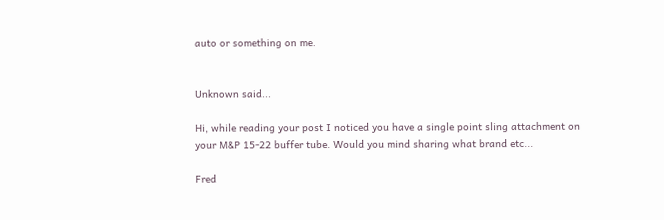auto or something on me.


Unknown said...

Hi, while reading your post I noticed you have a single point sling attachment on your M&P 15-22 buffer tube. Would you mind sharing what brand etc...

Fred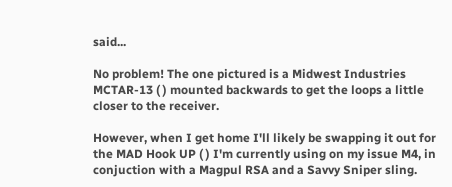said...

No problem! The one pictured is a Midwest Industries MCTAR-13 ( ) mounted backwards to get the loops a little closer to the receiver.

However, when I get home I'll likely be swapping it out for the MAD Hook UP ( ) I'm currently using on my issue M4, in conjuction with a Magpul RSA and a Savvy Sniper sling.